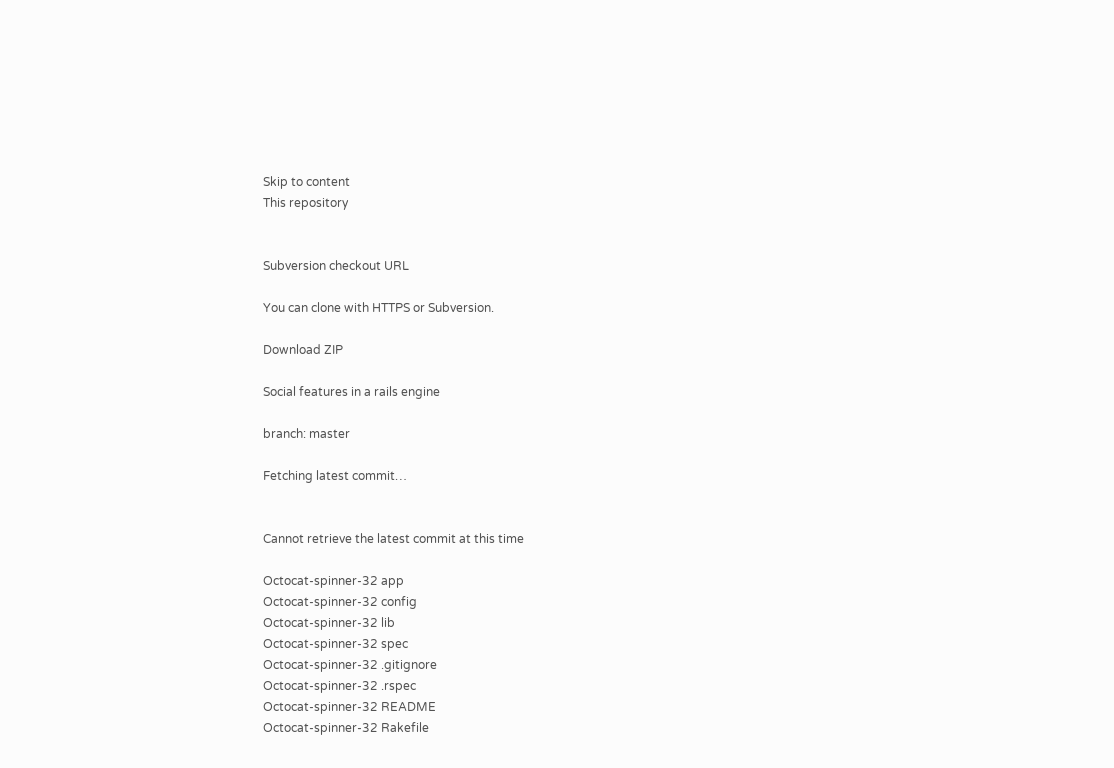Skip to content
This repository


Subversion checkout URL

You can clone with HTTPS or Subversion.

Download ZIP

Social features in a rails engine

branch: master

Fetching latest commit…


Cannot retrieve the latest commit at this time

Octocat-spinner-32 app
Octocat-spinner-32 config
Octocat-spinner-32 lib
Octocat-spinner-32 spec
Octocat-spinner-32 .gitignore
Octocat-spinner-32 .rspec
Octocat-spinner-32 README
Octocat-spinner-32 Rakefile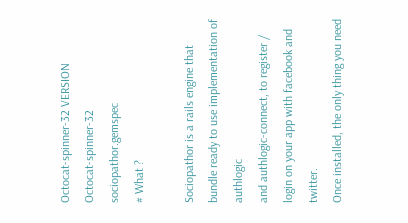Octocat-spinner-32 VERSION
Octocat-spinner-32 sociopathor.gemspec
# What ?

Sociopathor is a rails engine that bundle ready to use implementation of authlogic
and authlogic-connect, to register / login on your app with facebook and twitter.
Once installed, the only thing you need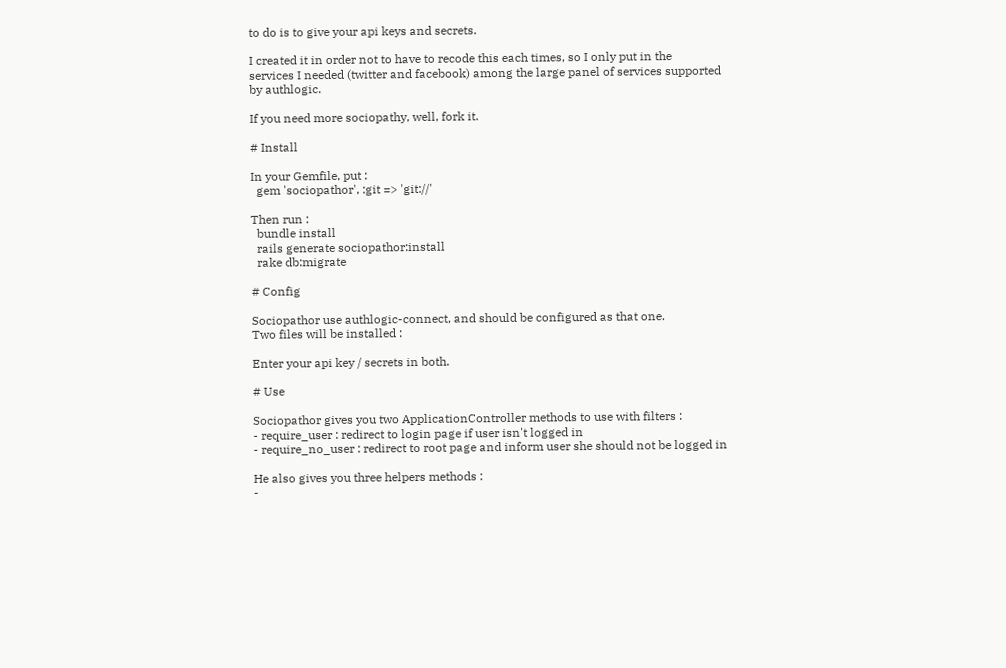to do is to give your api keys and secrets.

I created it in order not to have to recode this each times, so I only put in the
services I needed (twitter and facebook) among the large panel of services supported
by authlogic.

If you need more sociopathy, well, fork it.

# Install

In your Gemfile, put :
  gem 'sociopathor', :git => 'git://'

Then run :
  bundle install
  rails generate sociopathor:install
  rake db:migrate

# Config

Sociopathor use authlogic-connect, and should be configured as that one.
Two files will be installed :

Enter your api key / secrets in both.

# Use

Sociopathor gives you two ApplicationController methods to use with filters :
- require_user : redirect to login page if user isn't logged in
- require_no_user : redirect to root page and inform user she should not be logged in

He also gives you three helpers methods :
-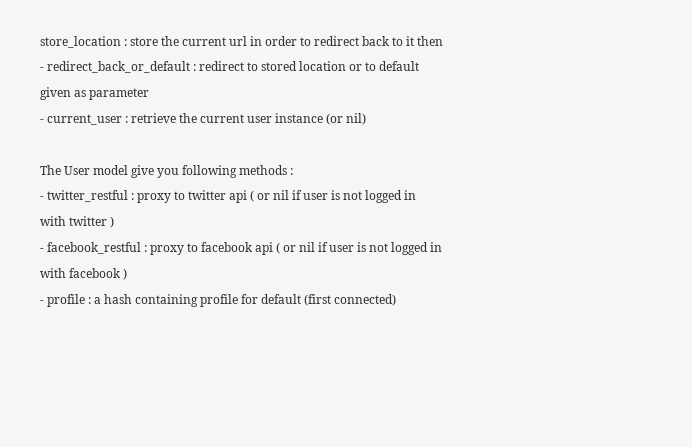store_location : store the current url in order to redirect back to it then
- redirect_back_or_default : redirect to stored location or to default given as parameter
- current_user : retrieve the current user instance (or nil)

The User model give you following methods :
- twitter_restful : proxy to twitter api ( or nil if user is not logged in with twitter )
- facebook_restful : proxy to facebook api ( or nil if user is not logged in with facebook )
- profile : a hash containing profile for default (first connected)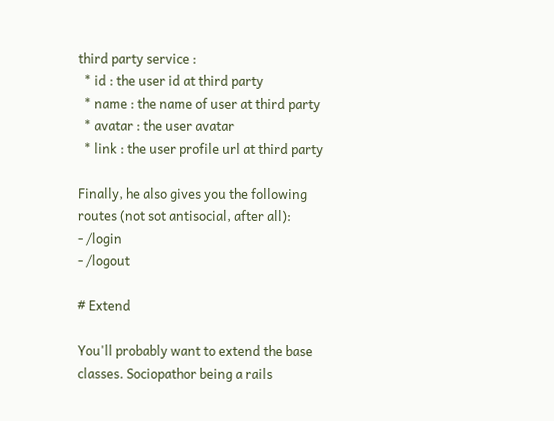third party service :
  * id : the user id at third party
  * name : the name of user at third party
  * avatar : the user avatar
  * link : the user profile url at third party

Finally, he also gives you the following routes (not sot antisocial, after all):
- /login
- /logout

# Extend

You'll probably want to extend the base classes. Sociopathor being a rails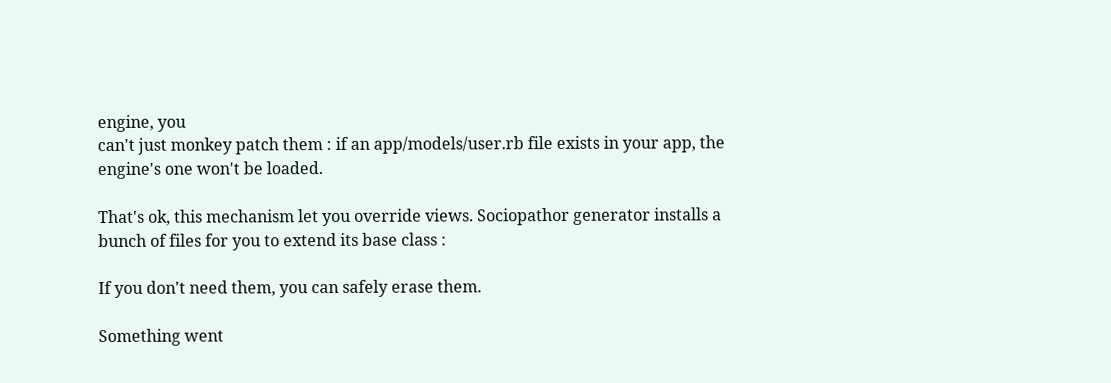engine, you
can't just monkey patch them : if an app/models/user.rb file exists in your app, the
engine's one won't be loaded.

That's ok, this mechanism let you override views. Sociopathor generator installs a
bunch of files for you to extend its base class :

If you don't need them, you can safely erase them.

Something went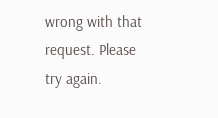wrong with that request. Please try again.